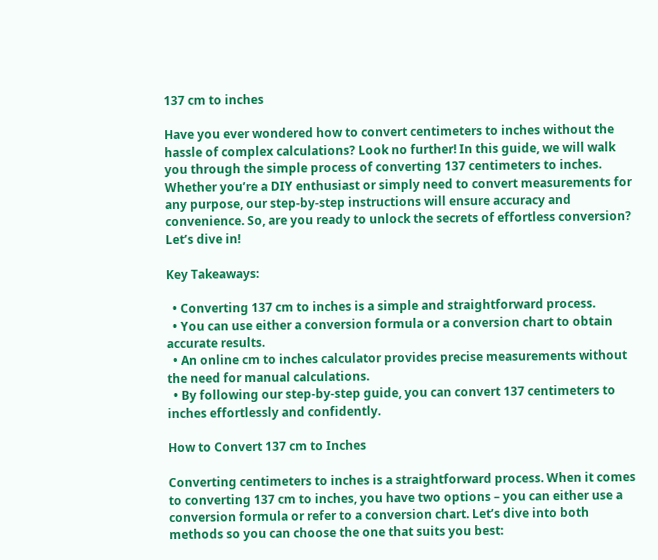137 cm to inches

Have you ever wondered how to convert centimeters to inches without the hassle of complex calculations? Look no further! In this guide, we will walk you through the simple process of converting 137 centimeters to inches. Whether you’re a DIY enthusiast or simply need to convert measurements for any purpose, our step-by-step instructions will ensure accuracy and convenience. So, are you ready to unlock the secrets of effortless conversion? Let’s dive in!

Key Takeaways:

  • Converting 137 cm to inches is a simple and straightforward process.
  • You can use either a conversion formula or a conversion chart to obtain accurate results.
  • An online cm to inches calculator provides precise measurements without the need for manual calculations.
  • By following our step-by-step guide, you can convert 137 centimeters to inches effortlessly and confidently.

How to Convert 137 cm to Inches

Converting centimeters to inches is a straightforward process. When it comes to converting 137 cm to inches, you have two options – you can either use a conversion formula or refer to a conversion chart. Let’s dive into both methods so you can choose the one that suits you best: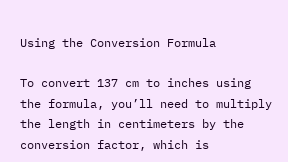Using the Conversion Formula

To convert 137 cm to inches using the formula, you’ll need to multiply the length in centimeters by the conversion factor, which is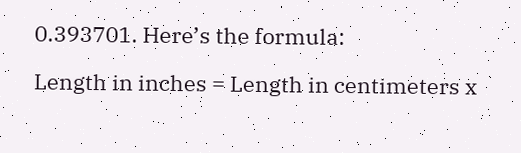0.393701. Here’s the formula:

Length in inches = Length in centimeters x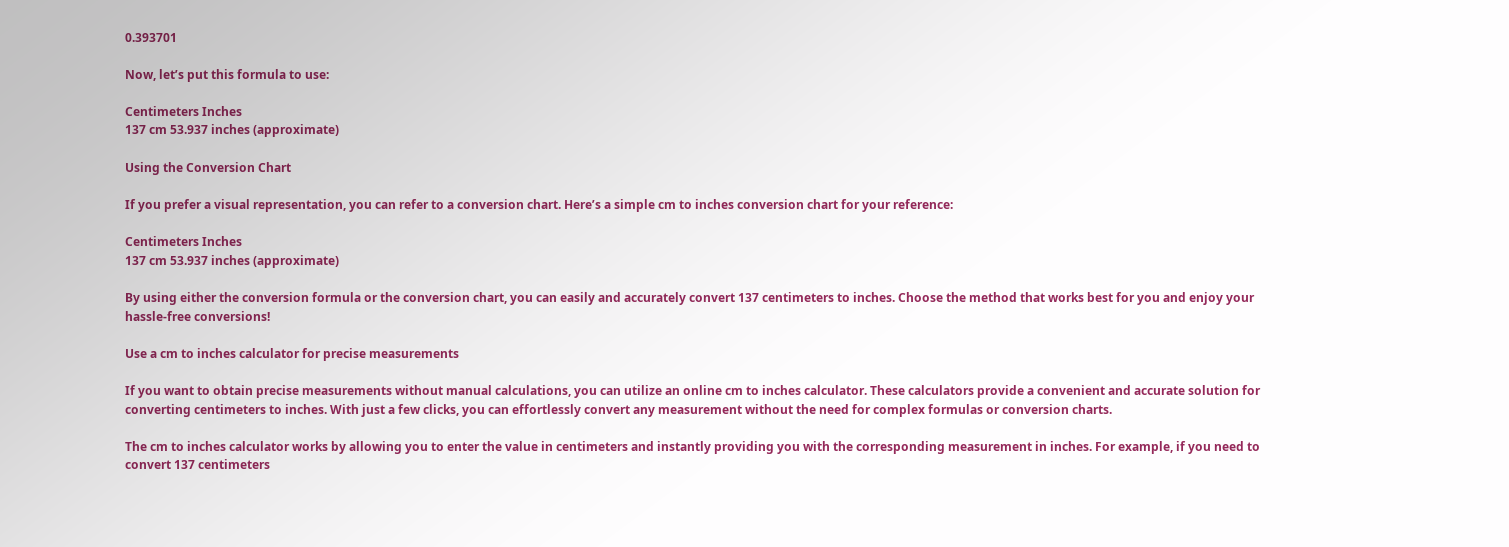0.393701

Now, let’s put this formula to use:

Centimeters Inches
137 cm 53.937 inches (approximate)

Using the Conversion Chart

If you prefer a visual representation, you can refer to a conversion chart. Here’s a simple cm to inches conversion chart for your reference:

Centimeters Inches
137 cm 53.937 inches (approximate)

By using either the conversion formula or the conversion chart, you can easily and accurately convert 137 centimeters to inches. Choose the method that works best for you and enjoy your hassle-free conversions!

Use a cm to inches calculator for precise measurements

If you want to obtain precise measurements without manual calculations, you can utilize an online cm to inches calculator. These calculators provide a convenient and accurate solution for converting centimeters to inches. With just a few clicks, you can effortlessly convert any measurement without the need for complex formulas or conversion charts.

The cm to inches calculator works by allowing you to enter the value in centimeters and instantly providing you with the corresponding measurement in inches. For example, if you need to convert 137 centimeters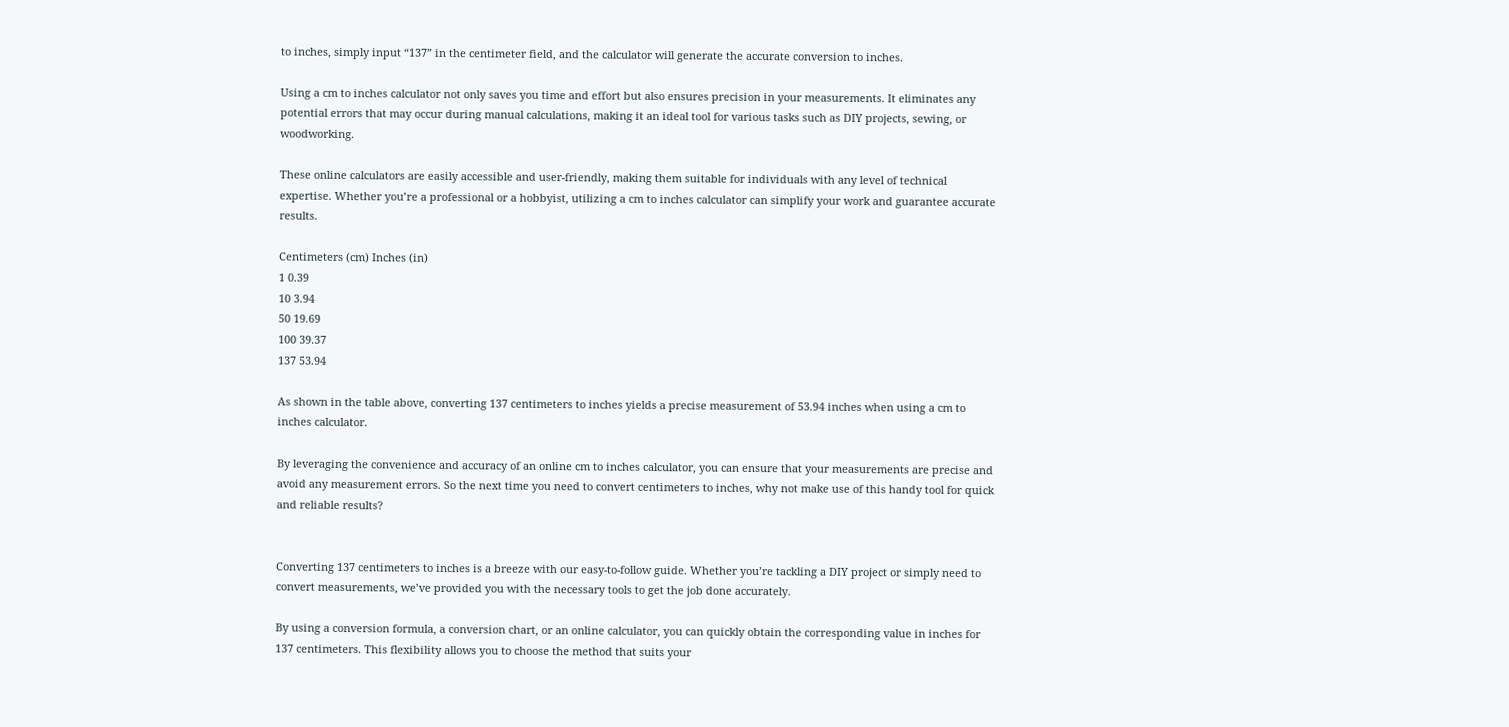to inches, simply input “137” in the centimeter field, and the calculator will generate the accurate conversion to inches.

Using a cm to inches calculator not only saves you time and effort but also ensures precision in your measurements. It eliminates any potential errors that may occur during manual calculations, making it an ideal tool for various tasks such as DIY projects, sewing, or woodworking.

These online calculators are easily accessible and user-friendly, making them suitable for individuals with any level of technical expertise. Whether you’re a professional or a hobbyist, utilizing a cm to inches calculator can simplify your work and guarantee accurate results.

Centimeters (cm) Inches (in)
1 0.39
10 3.94
50 19.69
100 39.37
137 53.94

As shown in the table above, converting 137 centimeters to inches yields a precise measurement of 53.94 inches when using a cm to inches calculator.

By leveraging the convenience and accuracy of an online cm to inches calculator, you can ensure that your measurements are precise and avoid any measurement errors. So the next time you need to convert centimeters to inches, why not make use of this handy tool for quick and reliable results?


Converting 137 centimeters to inches is a breeze with our easy-to-follow guide. Whether you’re tackling a DIY project or simply need to convert measurements, we’ve provided you with the necessary tools to get the job done accurately.

By using a conversion formula, a conversion chart, or an online calculator, you can quickly obtain the corresponding value in inches for 137 centimeters. This flexibility allows you to choose the method that suits your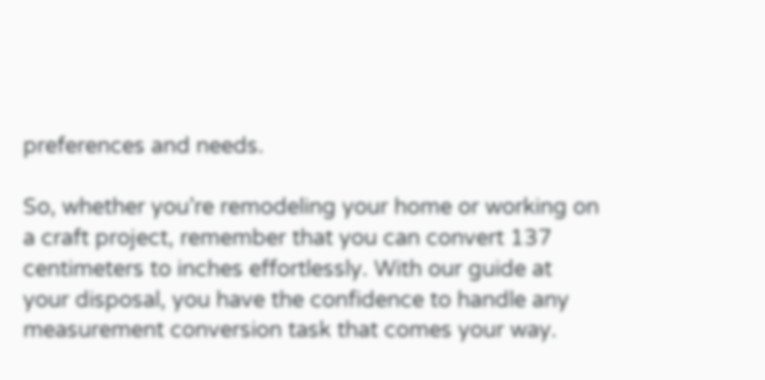preferences and needs.

So, whether you’re remodeling your home or working on a craft project, remember that you can convert 137 centimeters to inches effortlessly. With our guide at your disposal, you have the confidence to handle any measurement conversion task that comes your way.